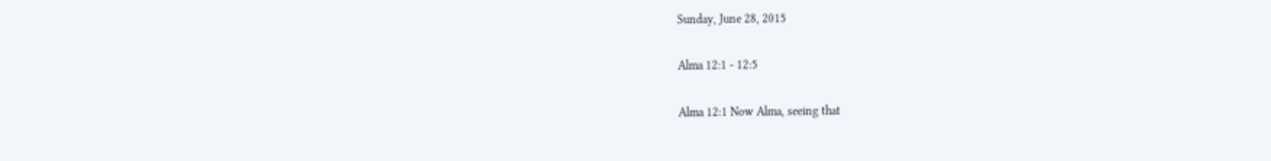Sunday, June 28, 2015

Alma 12:1 - 12:5

Alma 12:1 Now Alma, seeing that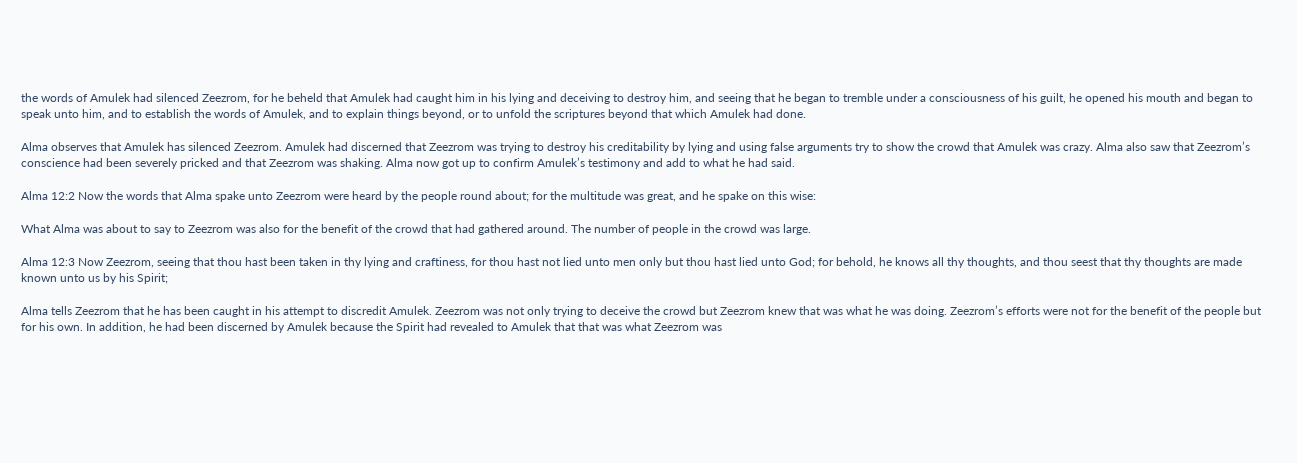the words of Amulek had silenced Zeezrom, for he beheld that Amulek had caught him in his lying and deceiving to destroy him, and seeing that he began to tremble under a consciousness of his guilt, he opened his mouth and began to speak unto him, and to establish the words of Amulek, and to explain things beyond, or to unfold the scriptures beyond that which Amulek had done.

Alma observes that Amulek has silenced Zeezrom. Amulek had discerned that Zeezrom was trying to destroy his creditability by lying and using false arguments try to show the crowd that Amulek was crazy. Alma also saw that Zeezrom’s conscience had been severely pricked and that Zeezrom was shaking. Alma now got up to confirm Amulek’s testimony and add to what he had said.

Alma 12:2 Now the words that Alma spake unto Zeezrom were heard by the people round about; for the multitude was great, and he spake on this wise:

What Alma was about to say to Zeezrom was also for the benefit of the crowd that had gathered around. The number of people in the crowd was large.

Alma 12:3 Now Zeezrom, seeing that thou hast been taken in thy lying and craftiness, for thou hast not lied unto men only but thou hast lied unto God; for behold, he knows all thy thoughts, and thou seest that thy thoughts are made known unto us by his Spirit;

Alma tells Zeezrom that he has been caught in his attempt to discredit Amulek. Zeezrom was not only trying to deceive the crowd but Zeezrom knew that was what he was doing. Zeezrom’s efforts were not for the benefit of the people but for his own. In addition, he had been discerned by Amulek because the Spirit had revealed to Amulek that that was what Zeezrom was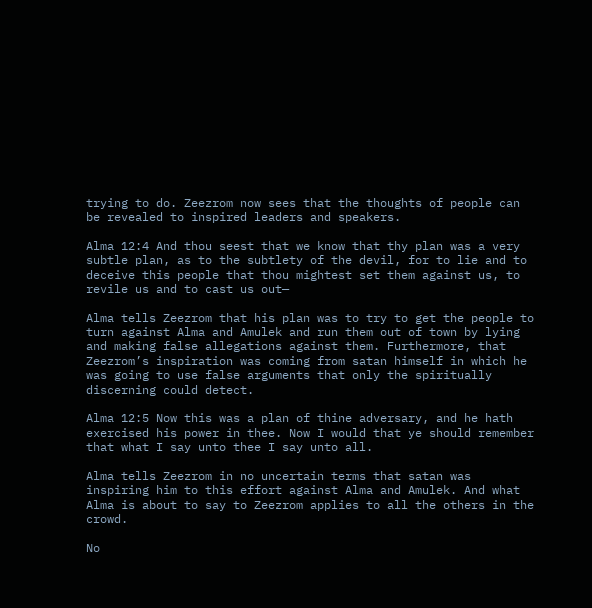trying to do. Zeezrom now sees that the thoughts of people can be revealed to inspired leaders and speakers.

Alma 12:4 And thou seest that we know that thy plan was a very subtle plan, as to the subtlety of the devil, for to lie and to deceive this people that thou mightest set them against us, to revile us and to cast us out—

Alma tells Zeezrom that his plan was to try to get the people to turn against Alma and Amulek and run them out of town by lying and making false allegations against them. Furthermore, that Zeezrom’s inspiration was coming from satan himself in which he was going to use false arguments that only the spiritually discerning could detect.

Alma 12:5 Now this was a plan of thine adversary, and he hath exercised his power in thee. Now I would that ye should remember that what I say unto thee I say unto all.

Alma tells Zeezrom in no uncertain terms that satan was inspiring him to this effort against Alma and Amulek. And what Alma is about to say to Zeezrom applies to all the others in the crowd.

No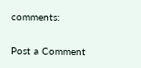comments:

Post a Comment